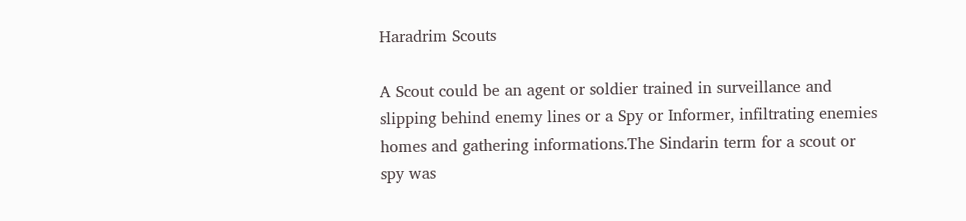Haradrim Scouts

A Scout could be an agent or soldier trained in surveillance and slipping behind enemy lines or a Spy or Informer, infiltrating enemies homes and gathering informations.The Sindarin term for a scout or spy was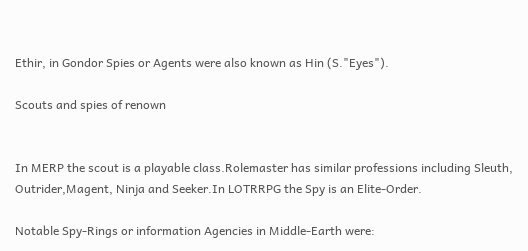Ethir, in Gondor Spies or Agents were also known as Hin (S."Eyes").

Scouts and spies of renown


In MERP the scout is a playable class.Rolemaster has similar professions including Sleuth, Outrider,Magent, Ninja and Seeker.In LOTRRPG the Spy is an Elite-Order.

Notable Spy-Rings or information Agencies in Middle-Earth were: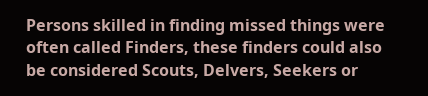Persons skilled in finding missed things were often called Finders, these finders could also be considered Scouts, Delvers, Seekers or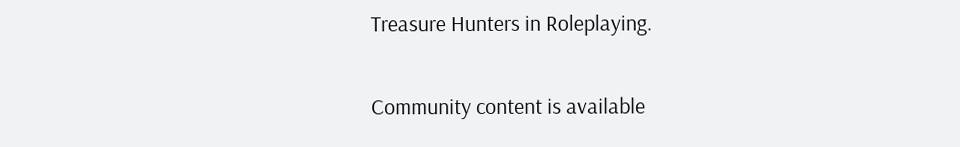Treasure Hunters in Roleplaying.

Community content is available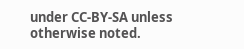under CC-BY-SA unless otherwise noted.